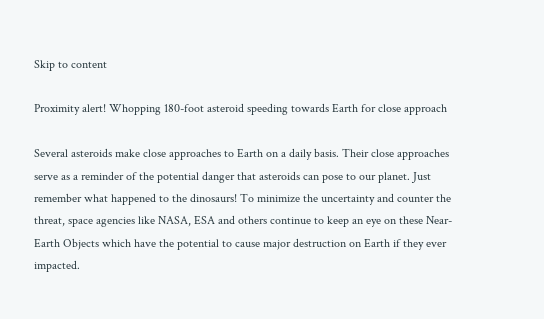Skip to content

Proximity alert! Whopping 180-foot asteroid speeding towards Earth for close approach

Several asteroids make close approaches to Earth on a daily basis. Their close approaches serve as a reminder of the potential danger that asteroids can pose to our planet. Just remember what happened to the dinosaurs! To minimize the uncertainty and counter the threat, space agencies like NASA, ESA and others continue to keep an eye on these Near-Earth Objects which have the potential to cause major destruction on Earth if they ever impacted.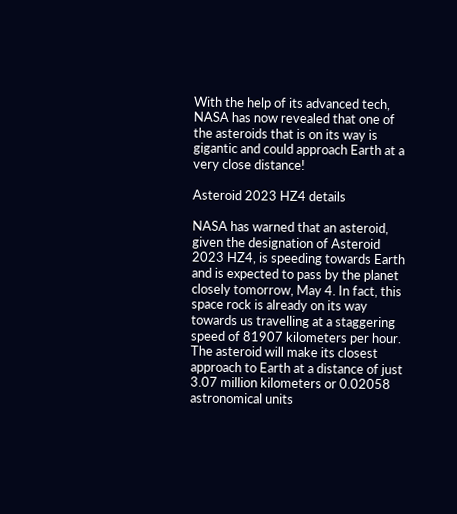With the help of its advanced tech, NASA has now revealed that one of the asteroids that is on its way is gigantic and could approach Earth at a very close distance!

Asteroid 2023 HZ4 details

NASA has warned that an asteroid, given the designation of Asteroid 2023 HZ4, is speeding towards Earth and is expected to pass by the planet closely tomorrow, May 4. In fact, this space rock is already on its way towards us travelling at a staggering speed of 81907 kilometers per hour. The asteroid will make its closest approach to Earth at a distance of just 3.07 million kilometers or 0.02058 astronomical units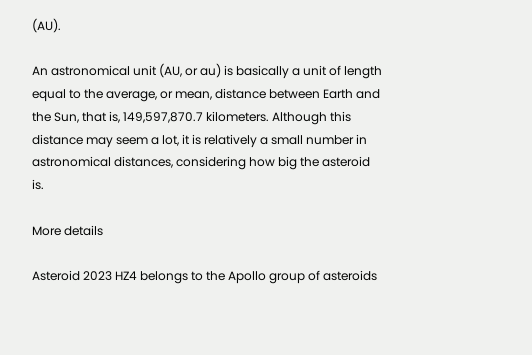(AU).

An astronomical unit (AU, or au) is basically a unit of length equal to the average, or mean, distance between Earth and the Sun, that is, 149,597,870.7 kilometers. Although this distance may seem a lot, it is relatively a small number in astronomical distances, considering how big the asteroid is.

More details

Asteroid 2023 HZ4 belongs to the Apollo group of asteroids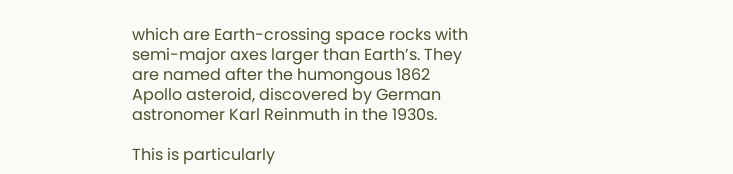which are Earth-crossing space rocks with semi-major axes larger than Earth’s. They are named after the humongous 1862 Apollo asteroid, discovered by German astronomer Karl Reinmuth in the 1930s.

This is particularly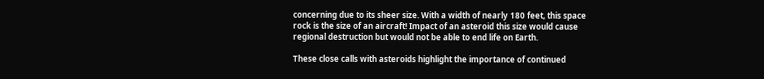concerning due to its sheer size. With a width of nearly 180 feet, this space rock is the size of an aircraft! Impact of an asteroid this size would cause regional destruction but would not be able to end life on Earth.

These close calls with asteroids highlight the importance of continued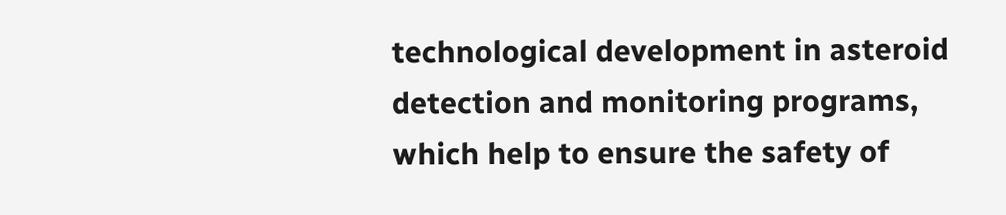technological development in asteroid detection and monitoring programs, which help to ensure the safety of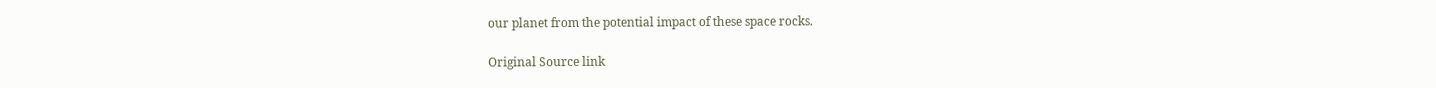our planet from the potential impact of these space rocks.

Original Source link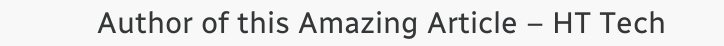Author of this Amazing Article – HT Tech